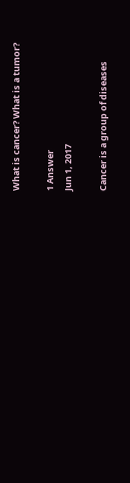What is cancer? What is a tumor?

1 Answer
Jun 1, 2017

Cancer is a group of diseases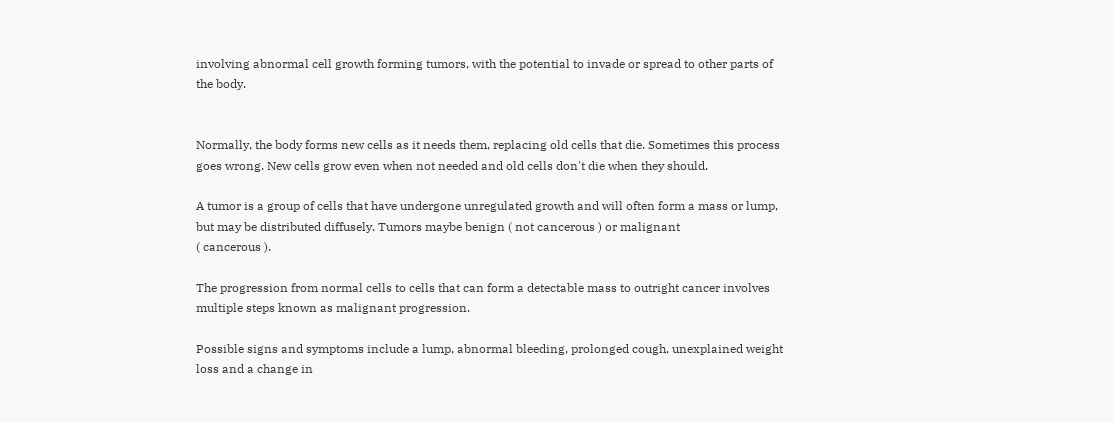involving abnormal cell growth forming tumors, with the potential to invade or spread to other parts of the body.


Normally, the body forms new cells as it needs them, replacing old cells that die. Sometimes this process goes wrong. New cells grow even when not needed and old cells don't die when they should.

A tumor is a group of cells that have undergone unregulated growth and will often form a mass or lump, but may be distributed diffusely. Tumors maybe benign ( not cancerous ) or malignant
( cancerous ).

The progression from normal cells to cells that can form a detectable mass to outright cancer involves multiple steps known as malignant progression.

Possible signs and symptoms include a lump, abnormal bleeding, prolonged cough, unexplained weight loss and a change in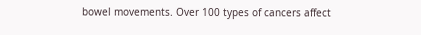bowel movements. Over 100 types of cancers affect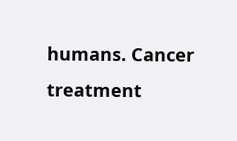humans. Cancer treatment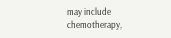may include chemotherapy,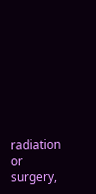radiation or surgery,